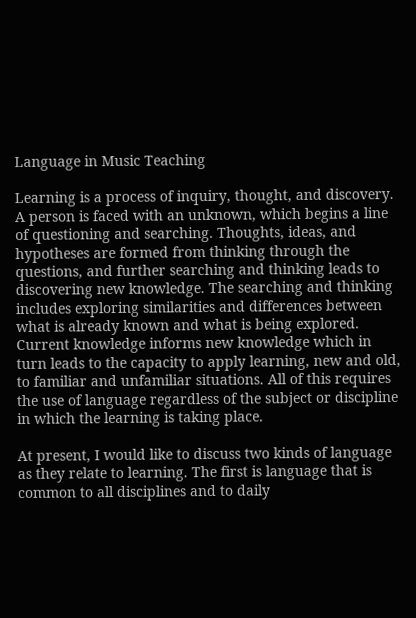Language in Music Teaching

Learning is a process of inquiry, thought, and discovery. A person is faced with an unknown, which begins a line of questioning and searching. Thoughts, ideas, and hypotheses are formed from thinking through the questions, and further searching and thinking leads to discovering new knowledge. The searching and thinking includes exploring similarities and differences between what is already known and what is being explored. Current knowledge informs new knowledge which in turn leads to the capacity to apply learning, new and old, to familiar and unfamiliar situations. All of this requires the use of language regardless of the subject or discipline in which the learning is taking place.

At present, I would like to discuss two kinds of language as they relate to learning. The first is language that is common to all disciplines and to daily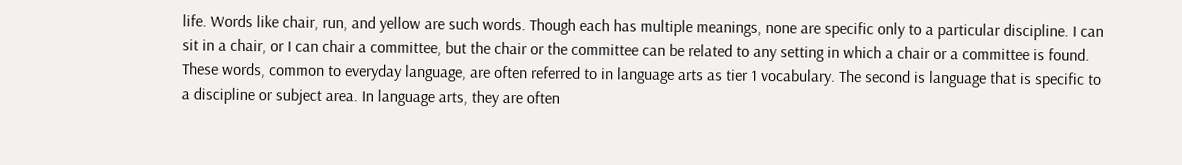life. Words like chair, run, and yellow are such words. Though each has multiple meanings, none are specific only to a particular discipline. I can sit in a chair, or I can chair a committee, but the chair or the committee can be related to any setting in which a chair or a committee is found. These words, common to everyday language, are often referred to in language arts as tier 1 vocabulary. The second is language that is specific to a discipline or subject area. In language arts, they are often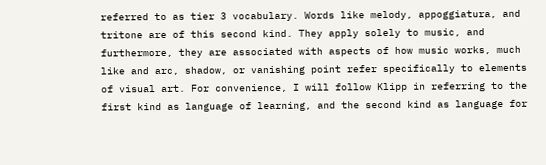referred to as tier 3 vocabulary. Words like melody, appoggiatura, and tritone are of this second kind. They apply solely to music, and furthermore, they are associated with aspects of how music works, much like and arc, shadow, or vanishing point refer specifically to elements of visual art. For convenience, I will follow Klipp in referring to the first kind as language of learning, and the second kind as language for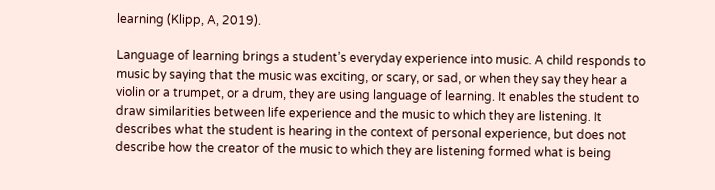learning (Klipp, A, 2019).

Language of learning brings a student’s everyday experience into music. A child responds to music by saying that the music was exciting, or scary, or sad, or when they say they hear a violin or a trumpet, or a drum, they are using language of learning. It enables the student to draw similarities between life experience and the music to which they are listening. It describes what the student is hearing in the context of personal experience, but does not describe how the creator of the music to which they are listening formed what is being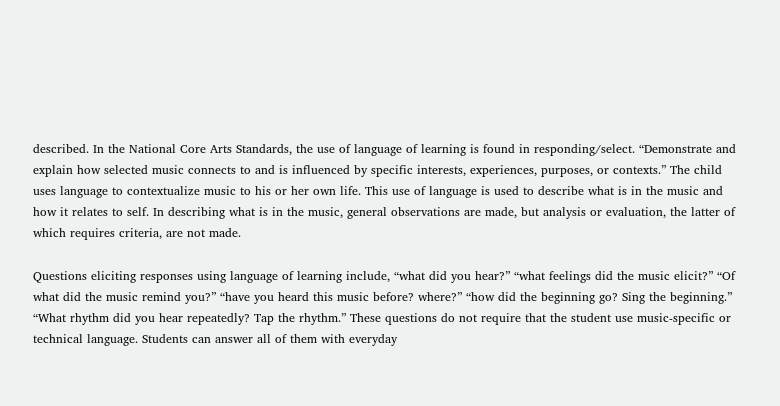described. In the National Core Arts Standards, the use of language of learning is found in responding/select. “Demonstrate and explain how selected music connects to and is influenced by specific interests, experiences, purposes, or contexts.” The child uses language to contextualize music to his or her own life. This use of language is used to describe what is in the music and how it relates to self. In describing what is in the music, general observations are made, but analysis or evaluation, the latter of which requires criteria, are not made.

Questions eliciting responses using language of learning include, “what did you hear?” “what feelings did the music elicit?” “Of what did the music remind you?” “have you heard this music before? where?” “how did the beginning go? Sing the beginning.” “What rhythm did you hear repeatedly? Tap the rhythm.” These questions do not require that the student use music-specific or technical language. Students can answer all of them with everyday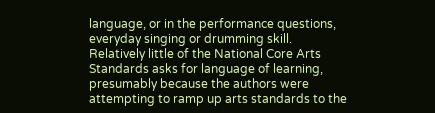language, or in the performance questions, everyday singing or drumming skill. Relatively little of the National Core Arts Standards asks for language of learning, presumably because the authors were attempting to ramp up arts standards to the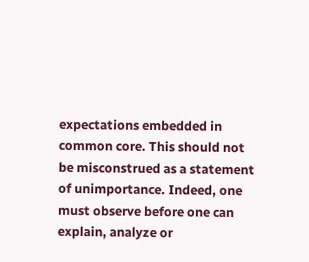expectations embedded in common core. This should not be misconstrued as a statement of unimportance. Indeed, one must observe before one can explain, analyze or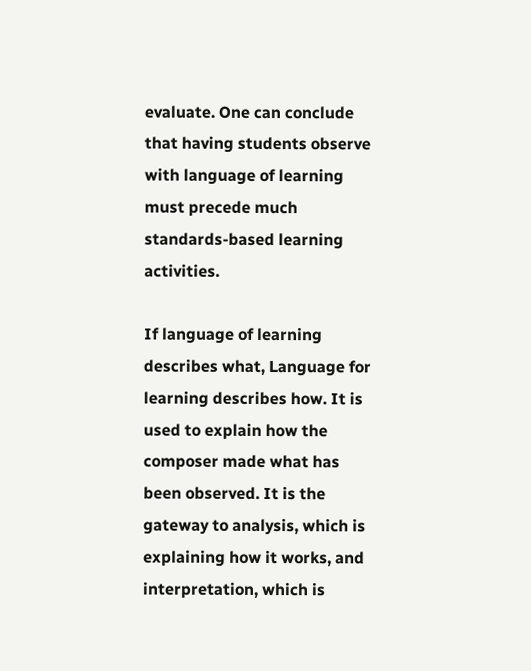evaluate. One can conclude that having students observe with language of learning must precede much standards-based learning activities.

If language of learning describes what, Language for learning describes how. It is used to explain how the composer made what has been observed. It is the gateway to analysis, which is explaining how it works, and interpretation, which is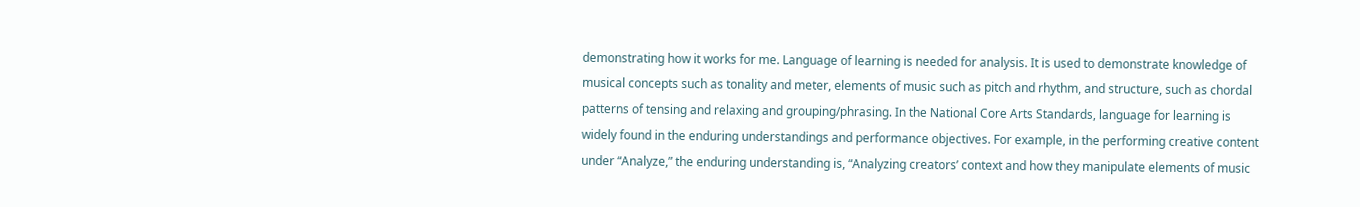demonstrating how it works for me. Language of learning is needed for analysis. It is used to demonstrate knowledge of musical concepts such as tonality and meter, elements of music such as pitch and rhythm, and structure, such as chordal patterns of tensing and relaxing and grouping/phrasing. In the National Core Arts Standards, language for learning is widely found in the enduring understandings and performance objectives. For example, in the performing creative content under “Analyze,” the enduring understanding is, “Analyzing creators’ context and how they manipulate elements of music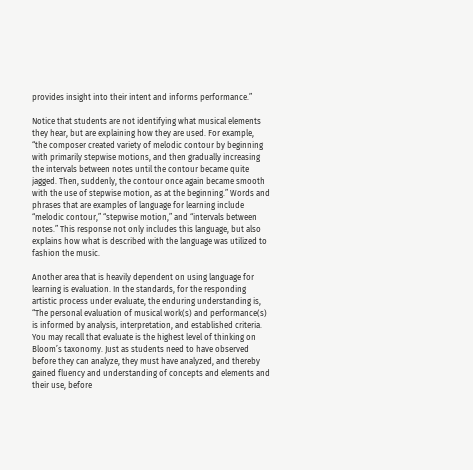provides insight into their intent and informs performance.”

Notice that students are not identifying what musical elements they hear, but are explaining how they are used. For example, “the composer created variety of melodic contour by beginning with primarily stepwise motions, and then gradually increasing the intervals between notes until the contour became quite jagged. Then, suddenly, the contour once again became smooth with the use of stepwise motion, as at the beginning.” Words and phrases that are examples of language for learning include “melodic contour,” “stepwise motion,” and “intervals between notes.” This response not only includes this language, but also explains how what is described with the language was utilized to fashion the music.

Another area that is heavily dependent on using language for learning is evaluation. In the standards, for the responding artistic process under evaluate, the enduring understanding is, “The personal evaluation of musical work(s) and performance(s) is informed by analysis, interpretation, and established criteria. You may recall that evaluate is the highest level of thinking on Bloom’s taxonomy. Just as students need to have observed before they can analyze, they must have analyzed, and thereby gained fluency and understanding of concepts and elements and their use, before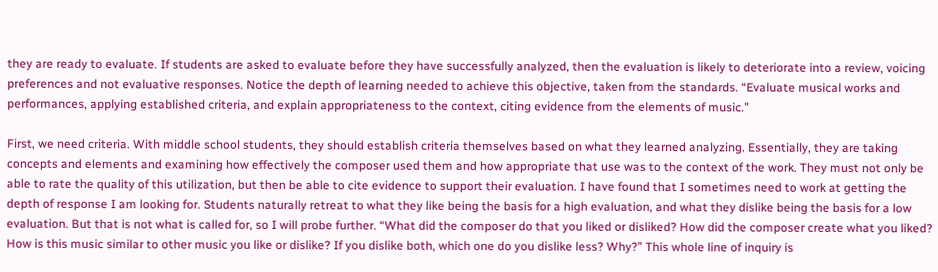they are ready to evaluate. If students are asked to evaluate before they have successfully analyzed, then the evaluation is likely to deteriorate into a review, voicing preferences and not evaluative responses. Notice the depth of learning needed to achieve this objective, taken from the standards. “Evaluate musical works and performances, applying established criteria, and explain appropriateness to the context, citing evidence from the elements of music.”

First, we need criteria. With middle school students, they should establish criteria themselves based on what they learned analyzing. Essentially, they are taking concepts and elements and examining how effectively the composer used them and how appropriate that use was to the context of the work. They must not only be able to rate the quality of this utilization, but then be able to cite evidence to support their evaluation. I have found that I sometimes need to work at getting the depth of response I am looking for. Students naturally retreat to what they like being the basis for a high evaluation, and what they dislike being the basis for a low evaluation. But that is not what is called for, so I will probe further. “What did the composer do that you liked or disliked? How did the composer create what you liked? How is this music similar to other music you like or dislike? If you dislike both, which one do you dislike less? Why?” This whole line of inquiry is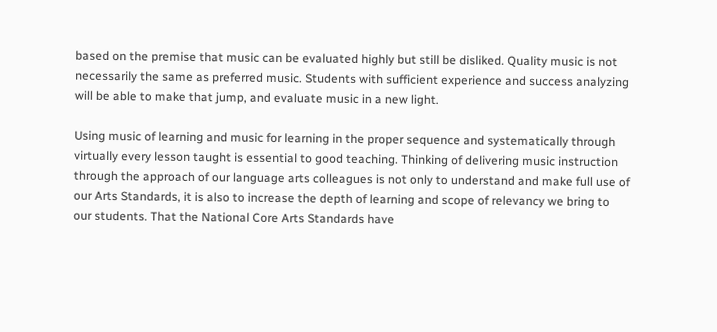based on the premise that music can be evaluated highly but still be disliked. Quality music is not necessarily the same as preferred music. Students with sufficient experience and success analyzing will be able to make that jump, and evaluate music in a new light.

Using music of learning and music for learning in the proper sequence and systematically through virtually every lesson taught is essential to good teaching. Thinking of delivering music instruction through the approach of our language arts colleagues is not only to understand and make full use of our Arts Standards, it is also to increase the depth of learning and scope of relevancy we bring to our students. That the National Core Arts Standards have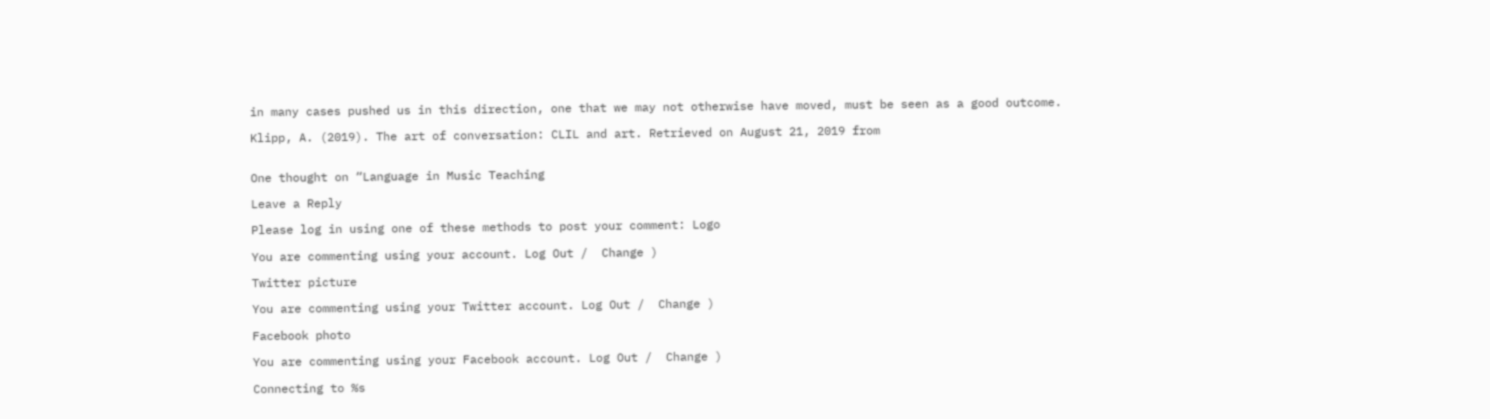in many cases pushed us in this direction, one that we may not otherwise have moved, must be seen as a good outcome.

Klipp, A. (2019). The art of conversation: CLIL and art. Retrieved on August 21, 2019 from


One thought on “Language in Music Teaching

Leave a Reply

Please log in using one of these methods to post your comment: Logo

You are commenting using your account. Log Out /  Change )

Twitter picture

You are commenting using your Twitter account. Log Out /  Change )

Facebook photo

You are commenting using your Facebook account. Log Out /  Change )

Connecting to %s